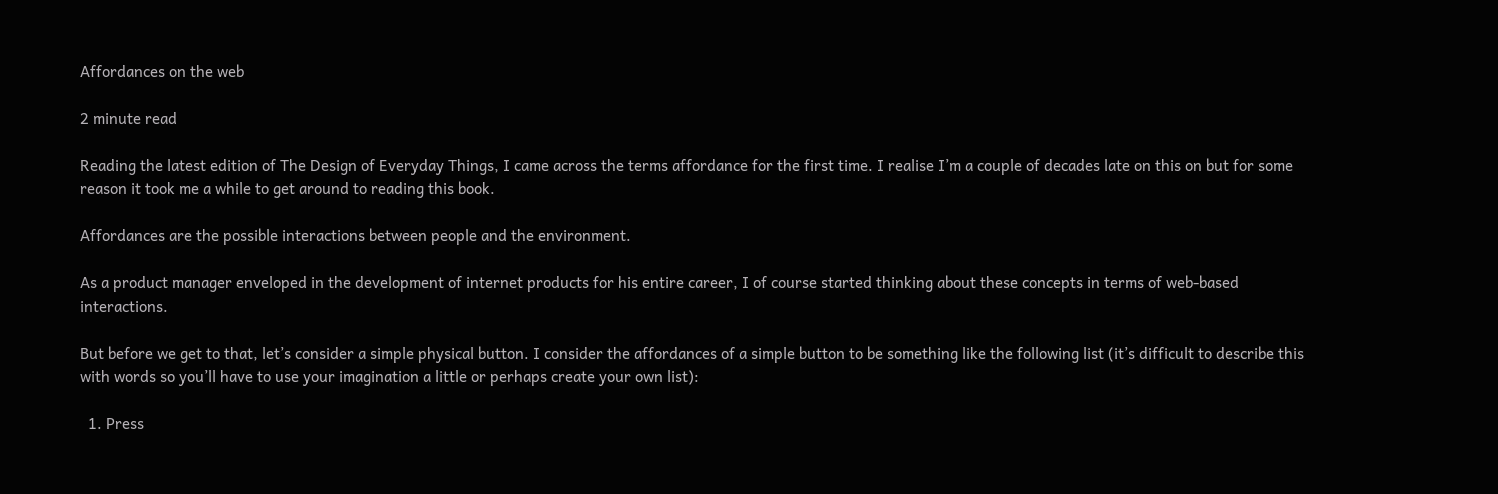Affordances on the web

2 minute read

Reading the latest edition of The Design of Everyday Things, I came across the terms affordance for the first time. I realise I’m a couple of decades late on this on but for some reason it took me a while to get around to reading this book.

Affordances are the possible interactions between people and the environment.

As a product manager enveloped in the development of internet products for his entire career, I of course started thinking about these concepts in terms of web-based interactions.

But before we get to that, let’s consider a simple physical button. I consider the affordances of a simple button to be something like the following list (it’s difficult to describe this with words so you’ll have to use your imagination a little or perhaps create your own list):

  1. Press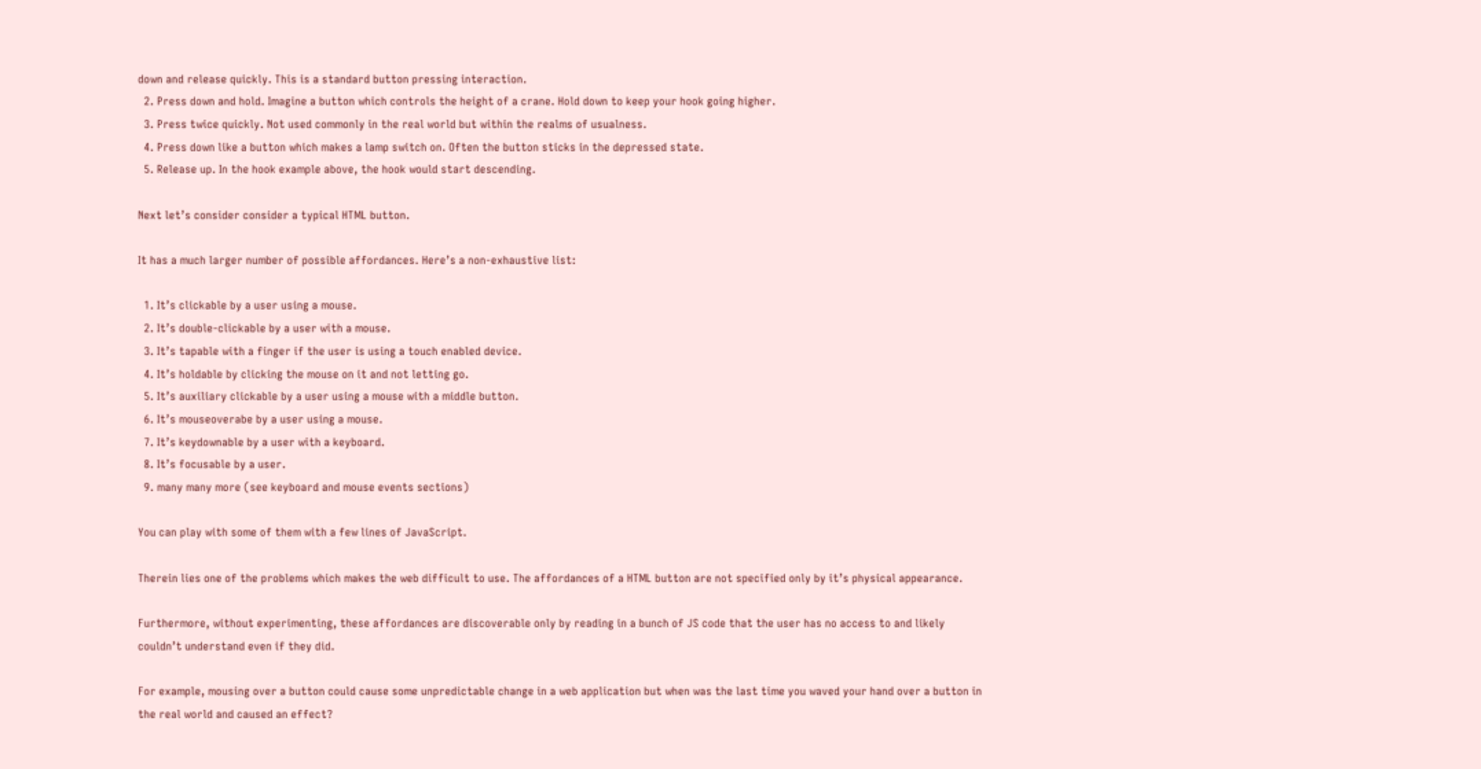down and release quickly. This is a standard button pressing interaction.
  2. Press down and hold. Imagine a button which controls the height of a crane. Hold down to keep your hook going higher.
  3. Press twice quickly. Not used commonly in the real world but within the realms of usualness.
  4. Press down like a button which makes a lamp switch on. Often the button sticks in the depressed state.
  5. Release up. In the hook example above, the hook would start descending.

Next let’s consider consider a typical HTML button.

It has a much larger number of possible affordances. Here’s a non-exhaustive list:

  1. It’s clickable by a user using a mouse.
  2. It’s double-clickable by a user with a mouse.
  3. It’s tapable with a finger if the user is using a touch enabled device.
  4. It’s holdable by clicking the mouse on it and not letting go.
  5. It’s auxiliary clickable by a user using a mouse with a middle button.
  6. It’s mouseoverabe by a user using a mouse.
  7. It’s keydownable by a user with a keyboard.
  8. It’s focusable by a user.
  9. many many more (see keyboard and mouse events sections)

You can play with some of them with a few lines of JavaScript.

Therein lies one of the problems which makes the web difficult to use. The affordances of a HTML button are not specified only by it’s physical appearance.

Furthermore, without experimenting, these affordances are discoverable only by reading in a bunch of JS code that the user has no access to and likely couldn’t understand even if they did.

For example, mousing over a button could cause some unpredictable change in a web application but when was the last time you waved your hand over a button in the real world and caused an effect?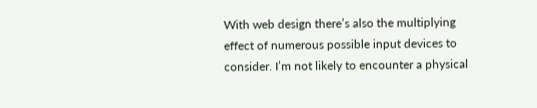With web design there’s also the multiplying effect of numerous possible input devices to consider. I’m not likely to encounter a physical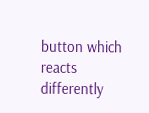button which reacts differently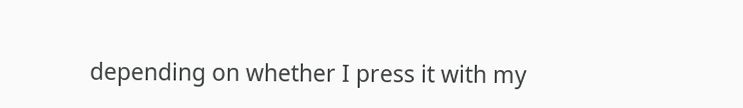depending on whether I press it with my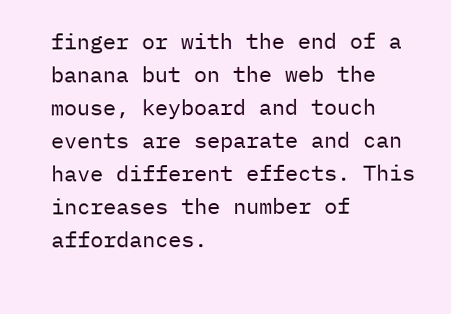finger or with the end of a banana but on the web the mouse, keyboard and touch events are separate and can have different effects. This increases the number of affordances.